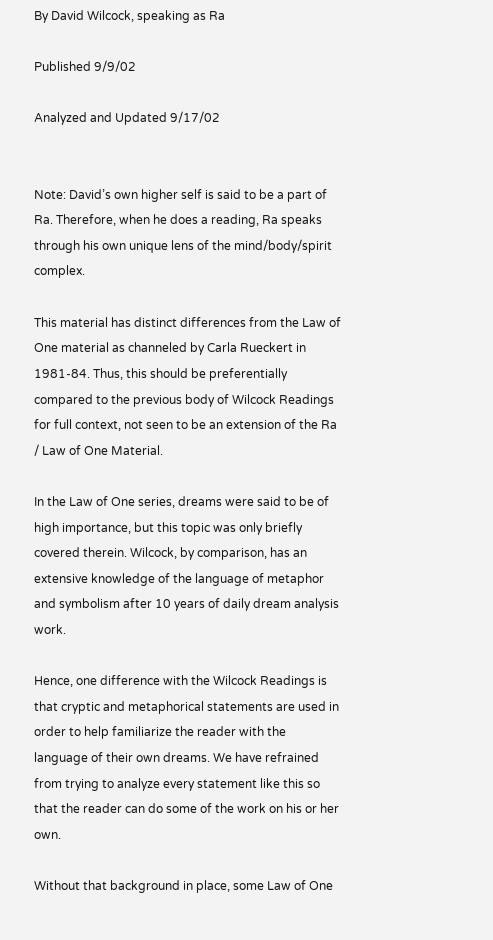By David Wilcock, speaking as Ra

Published 9/9/02

Analyzed and Updated 9/17/02


Note: David’s own higher self is said to be a part of Ra. Therefore, when he does a reading, Ra speaks through his own unique lens of the mind/body/spirit complex.

This material has distinct differences from the Law of One material as channeled by Carla Rueckert in 1981-84. Thus, this should be preferentially compared to the previous body of Wilcock Readings for full context, not seen to be an extension of the Ra / Law of One Material.

In the Law of One series, dreams were said to be of high importance, but this topic was only briefly covered therein. Wilcock, by comparison, has an extensive knowledge of the language of metaphor and symbolism after 10 years of daily dream analysis work.

Hence, one difference with the Wilcock Readings is that cryptic and metaphorical statements are used in order to help familiarize the reader with the language of their own dreams. We have refrained from trying to analyze every statement like this so that the reader can do some of the work on his or her own.

Without that background in place, some Law of One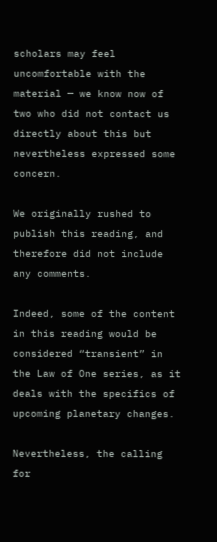scholars may feel uncomfortable with the material — we know now of two who did not contact us directly about this but nevertheless expressed some concern.

We originally rushed to publish this reading, and therefore did not include any comments.

Indeed, some of the content in this reading would be considered “transient” in the Law of One series, as it deals with the specifics of upcoming planetary changes.

Nevertheless, the calling for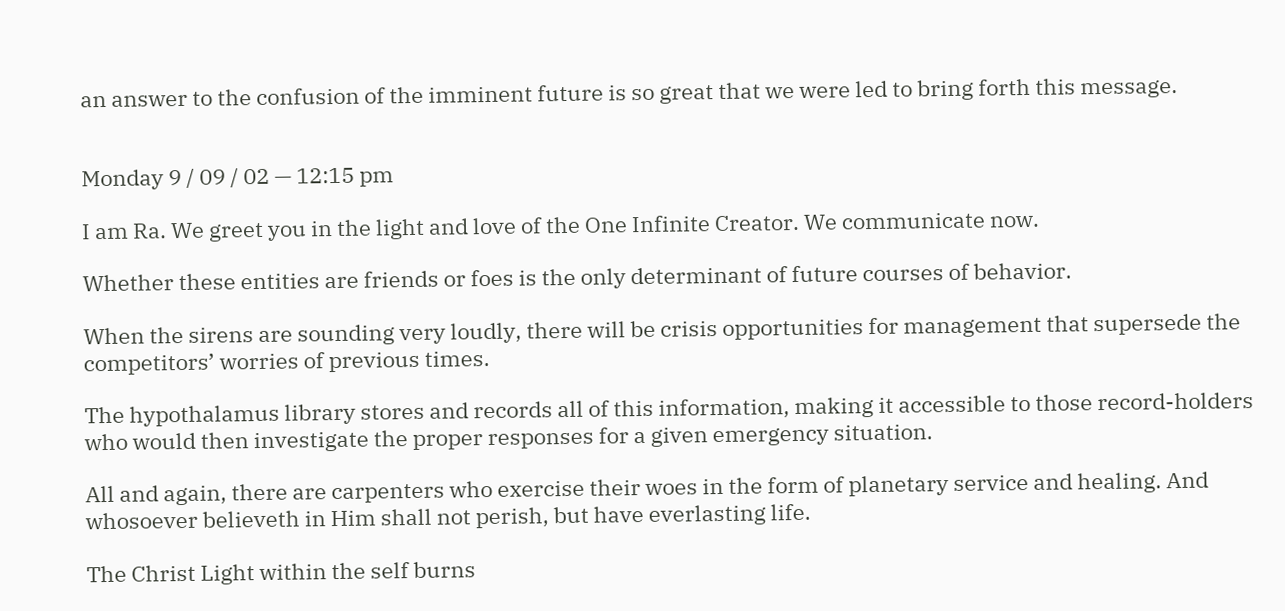an answer to the confusion of the imminent future is so great that we were led to bring forth this message.


Monday 9 / 09 / 02 — 12:15 pm

I am Ra. We greet you in the light and love of the One Infinite Creator. We communicate now.

Whether these entities are friends or foes is the only determinant of future courses of behavior.

When the sirens are sounding very loudly, there will be crisis opportunities for management that supersede the competitors’ worries of previous times.

The hypothalamus library stores and records all of this information, making it accessible to those record-holders who would then investigate the proper responses for a given emergency situation.

All and again, there are carpenters who exercise their woes in the form of planetary service and healing. And whosoever believeth in Him shall not perish, but have everlasting life.

The Christ Light within the self burns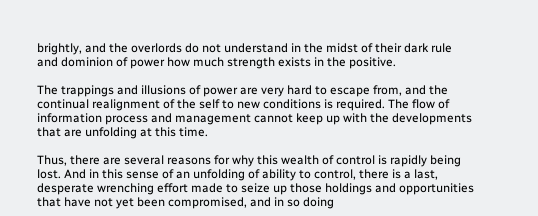brightly, and the overlords do not understand in the midst of their dark rule and dominion of power how much strength exists in the positive.

The trappings and illusions of power are very hard to escape from, and the continual realignment of the self to new conditions is required. The flow of information process and management cannot keep up with the developments that are unfolding at this time.

Thus, there are several reasons for why this wealth of control is rapidly being lost. And in this sense of an unfolding of ability to control, there is a last, desperate wrenching effort made to seize up those holdings and opportunities that have not yet been compromised, and in so doing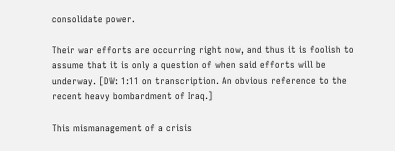consolidate power.

Their war efforts are occurring right now, and thus it is foolish to assume that it is only a question of when said efforts will be underway. [DW: 1:11 on transcription. An obvious reference to the recent heavy bombardment of Iraq.]

This mismanagement of a crisis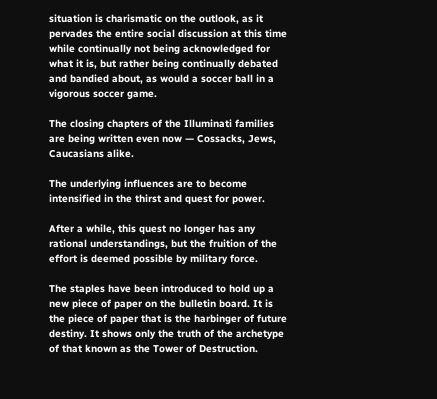situation is charismatic on the outlook, as it pervades the entire social discussion at this time while continually not being acknowledged for what it is, but rather being continually debated and bandied about, as would a soccer ball in a vigorous soccer game.

The closing chapters of the Illuminati families are being written even now — Cossacks, Jews, Caucasians alike.

The underlying influences are to become intensified in the thirst and quest for power.

After a while, this quest no longer has any rational understandings, but the fruition of the effort is deemed possible by military force.

The staples have been introduced to hold up a new piece of paper on the bulletin board. It is the piece of paper that is the harbinger of future destiny. It shows only the truth of the archetype of that known as the Tower of Destruction.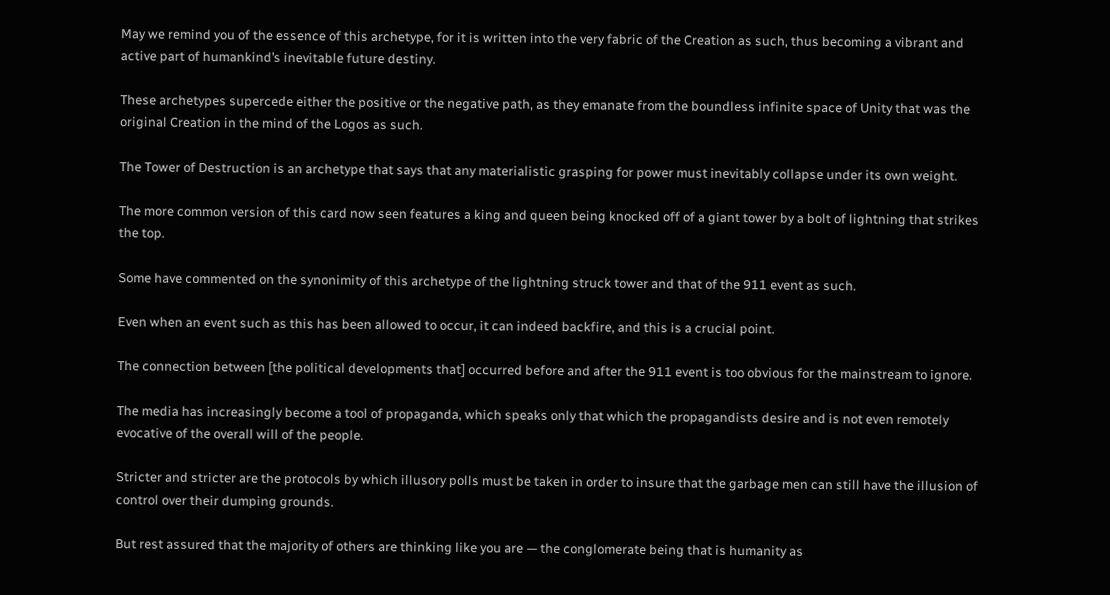May we remind you of the essence of this archetype, for it is written into the very fabric of the Creation as such, thus becoming a vibrant and active part of humankind’s inevitable future destiny.

These archetypes supercede either the positive or the negative path, as they emanate from the boundless infinite space of Unity that was the original Creation in the mind of the Logos as such.

The Tower of Destruction is an archetype that says that any materialistic grasping for power must inevitably collapse under its own weight.

The more common version of this card now seen features a king and queen being knocked off of a giant tower by a bolt of lightning that strikes the top.

Some have commented on the synonimity of this archetype of the lightning struck tower and that of the 911 event as such.

Even when an event such as this has been allowed to occur, it can indeed backfire, and this is a crucial point.

The connection between [the political developments that] occurred before and after the 911 event is too obvious for the mainstream to ignore.

The media has increasingly become a tool of propaganda, which speaks only that which the propagandists desire and is not even remotely evocative of the overall will of the people.

Stricter and stricter are the protocols by which illusory polls must be taken in order to insure that the garbage men can still have the illusion of control over their dumping grounds.

But rest assured that the majority of others are thinking like you are — the conglomerate being that is humanity as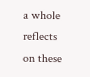a whole reflects on these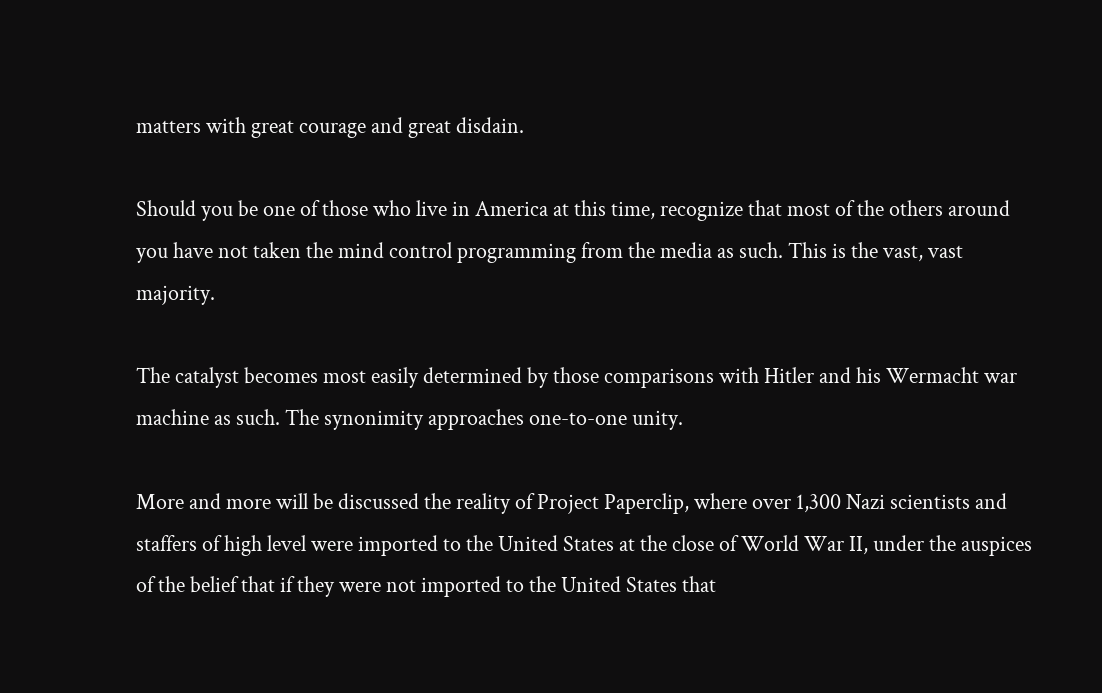matters with great courage and great disdain.

Should you be one of those who live in America at this time, recognize that most of the others around you have not taken the mind control programming from the media as such. This is the vast, vast majority.

The catalyst becomes most easily determined by those comparisons with Hitler and his Wermacht war machine as such. The synonimity approaches one-to-one unity.

More and more will be discussed the reality of Project Paperclip, where over 1,300 Nazi scientists and staffers of high level were imported to the United States at the close of World War II, under the auspices of the belief that if they were not imported to the United States that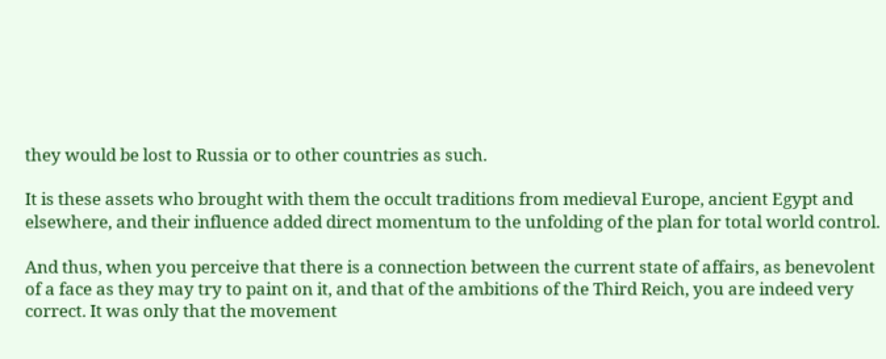they would be lost to Russia or to other countries as such.

It is these assets who brought with them the occult traditions from medieval Europe, ancient Egypt and elsewhere, and their influence added direct momentum to the unfolding of the plan for total world control.

And thus, when you perceive that there is a connection between the current state of affairs, as benevolent of a face as they may try to paint on it, and that of the ambitions of the Third Reich, you are indeed very correct. It was only that the movement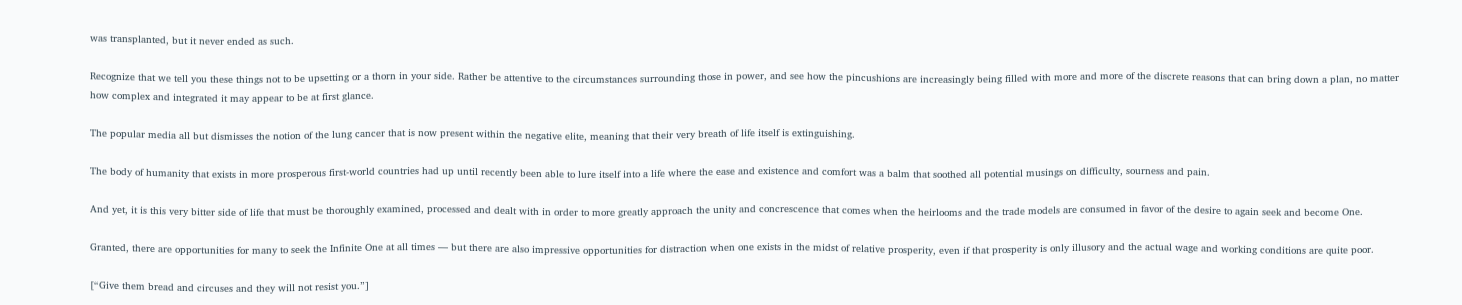was transplanted, but it never ended as such.

Recognize that we tell you these things not to be upsetting or a thorn in your side. Rather be attentive to the circumstances surrounding those in power, and see how the pincushions are increasingly being filled with more and more of the discrete reasons that can bring down a plan, no matter how complex and integrated it may appear to be at first glance.

The popular media all but dismisses the notion of the lung cancer that is now present within the negative elite, meaning that their very breath of life itself is extinguishing.

The body of humanity that exists in more prosperous first-world countries had up until recently been able to lure itself into a life where the ease and existence and comfort was a balm that soothed all potential musings on difficulty, sourness and pain.

And yet, it is this very bitter side of life that must be thoroughly examined, processed and dealt with in order to more greatly approach the unity and concrescence that comes when the heirlooms and the trade models are consumed in favor of the desire to again seek and become One.

Granted, there are opportunities for many to seek the Infinite One at all times — but there are also impressive opportunities for distraction when one exists in the midst of relative prosperity, even if that prosperity is only illusory and the actual wage and working conditions are quite poor.

[“Give them bread and circuses and they will not resist you.”]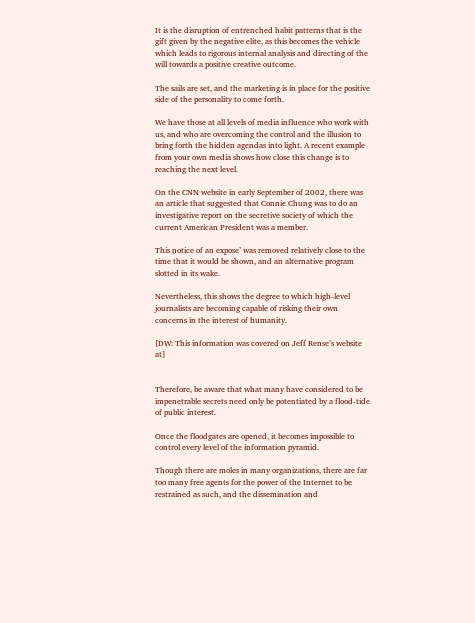It is the disruption of entrenched habit patterns that is the gift given by the negative elite, as this becomes the vehicle which leads to rigorous internal analysis and directing of the will towards a positive creative outcome.

The sails are set, and the marketing is in place for the positive side of the personality to come forth.

We have those at all levels of media influence who work with us, and who are overcoming the control and the illusion to bring forth the hidden agendas into light. A recent example from your own media shows how close this change is to reaching the next level.

On the CNN website in early September of 2002, there was an article that suggested that Connie Chung was to do an investigative report on the secretive society of which the current American President was a member.

This notice of an expose’ was removed relatively close to the time that it would be shown, and an alternative program slotted in its wake.

Nevertheless, this shows the degree to which high-level journalists are becoming capable of risking their own concerns in the interest of humanity.

[DW: This information was covered on Jeff Rense’s website at]


Therefore, be aware that what many have considered to be impenetrable secrets need only be potentiated by a flood-tide of public interest.

Once the floodgates are opened, it becomes impossible to control every level of the information pyramid.

Though there are moles in many organizations, there are far too many free agents for the power of the Internet to be restrained as such, and the dissemination and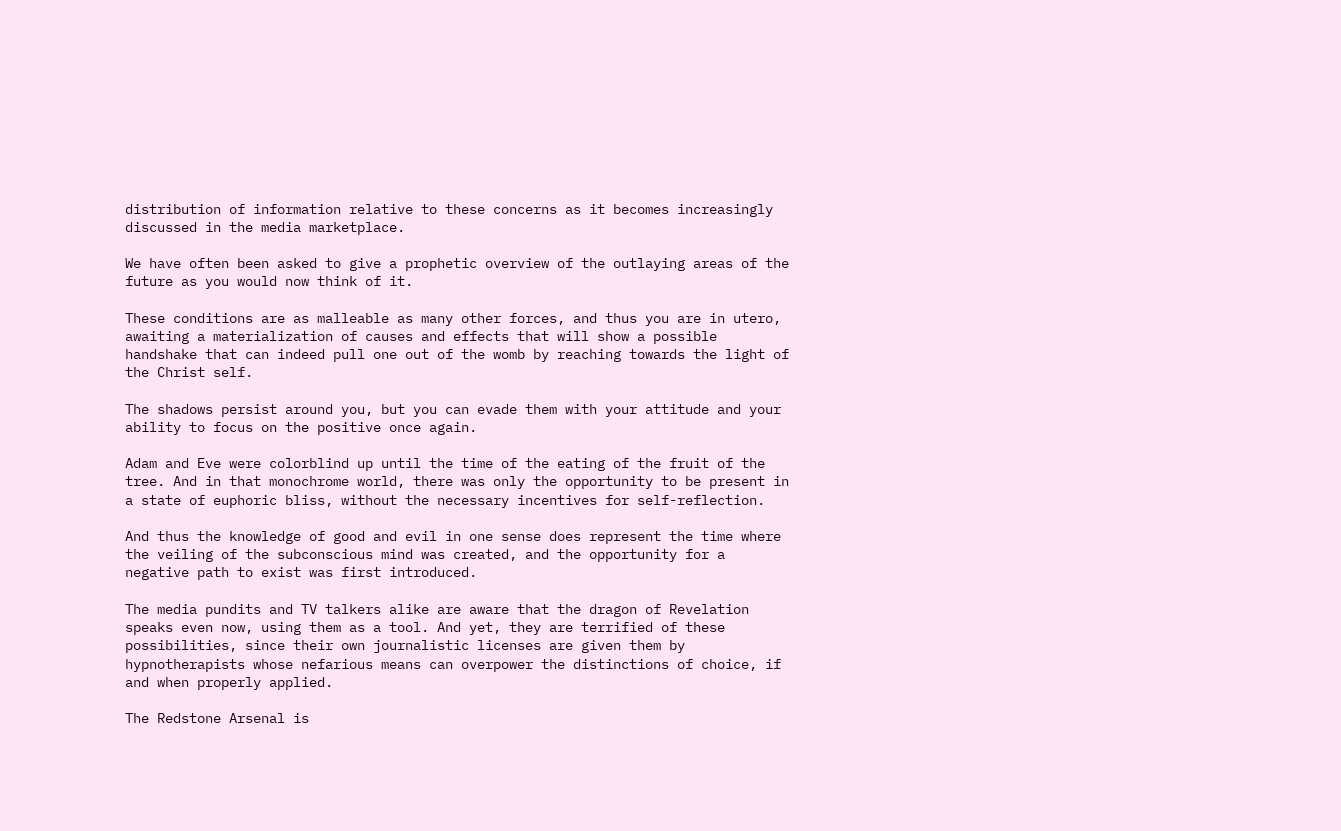distribution of information relative to these concerns as it becomes increasingly discussed in the media marketplace.

We have often been asked to give a prophetic overview of the outlaying areas of the future as you would now think of it.

These conditions are as malleable as many other forces, and thus you are in utero, awaiting a materialization of causes and effects that will show a possible handshake that can indeed pull one out of the womb by reaching towards the light of the Christ self.

The shadows persist around you, but you can evade them with your attitude and your ability to focus on the positive once again.

Adam and Eve were colorblind up until the time of the eating of the fruit of the tree. And in that monochrome world, there was only the opportunity to be present in a state of euphoric bliss, without the necessary incentives for self-reflection.

And thus the knowledge of good and evil in one sense does represent the time where the veiling of the subconscious mind was created, and the opportunity for a negative path to exist was first introduced.

The media pundits and TV talkers alike are aware that the dragon of Revelation speaks even now, using them as a tool. And yet, they are terrified of these possibilities, since their own journalistic licenses are given them by hypnotherapists whose nefarious means can overpower the distinctions of choice, if and when properly applied.

The Redstone Arsenal is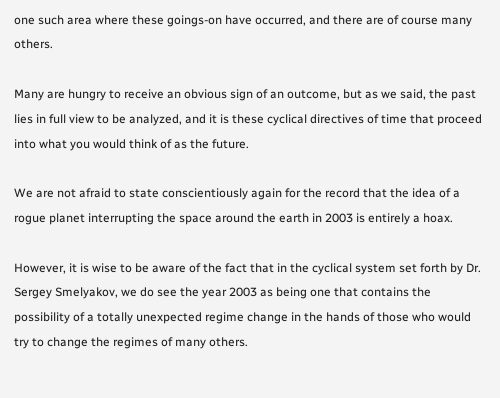one such area where these goings-on have occurred, and there are of course many others.

Many are hungry to receive an obvious sign of an outcome, but as we said, the past lies in full view to be analyzed, and it is these cyclical directives of time that proceed into what you would think of as the future.

We are not afraid to state conscientiously again for the record that the idea of a rogue planet interrupting the space around the earth in 2003 is entirely a hoax.

However, it is wise to be aware of the fact that in the cyclical system set forth by Dr. Sergey Smelyakov, we do see the year 2003 as being one that contains the possibility of a totally unexpected regime change in the hands of those who would try to change the regimes of many others.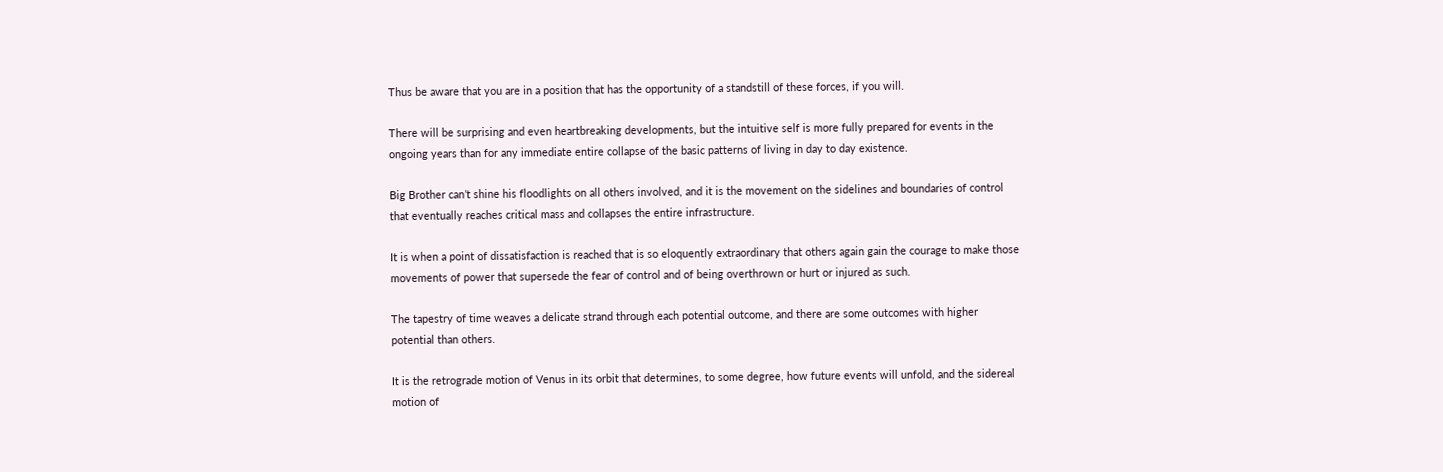Thus be aware that you are in a position that has the opportunity of a standstill of these forces, if you will.

There will be surprising and even heartbreaking developments, but the intuitive self is more fully prepared for events in the ongoing years than for any immediate entire collapse of the basic patterns of living in day to day existence.

Big Brother can’t shine his floodlights on all others involved, and it is the movement on the sidelines and boundaries of control that eventually reaches critical mass and collapses the entire infrastructure.

It is when a point of dissatisfaction is reached that is so eloquently extraordinary that others again gain the courage to make those movements of power that supersede the fear of control and of being overthrown or hurt or injured as such.

The tapestry of time weaves a delicate strand through each potential outcome, and there are some outcomes with higher potential than others.

It is the retrograde motion of Venus in its orbit that determines, to some degree, how future events will unfold, and the sidereal motion of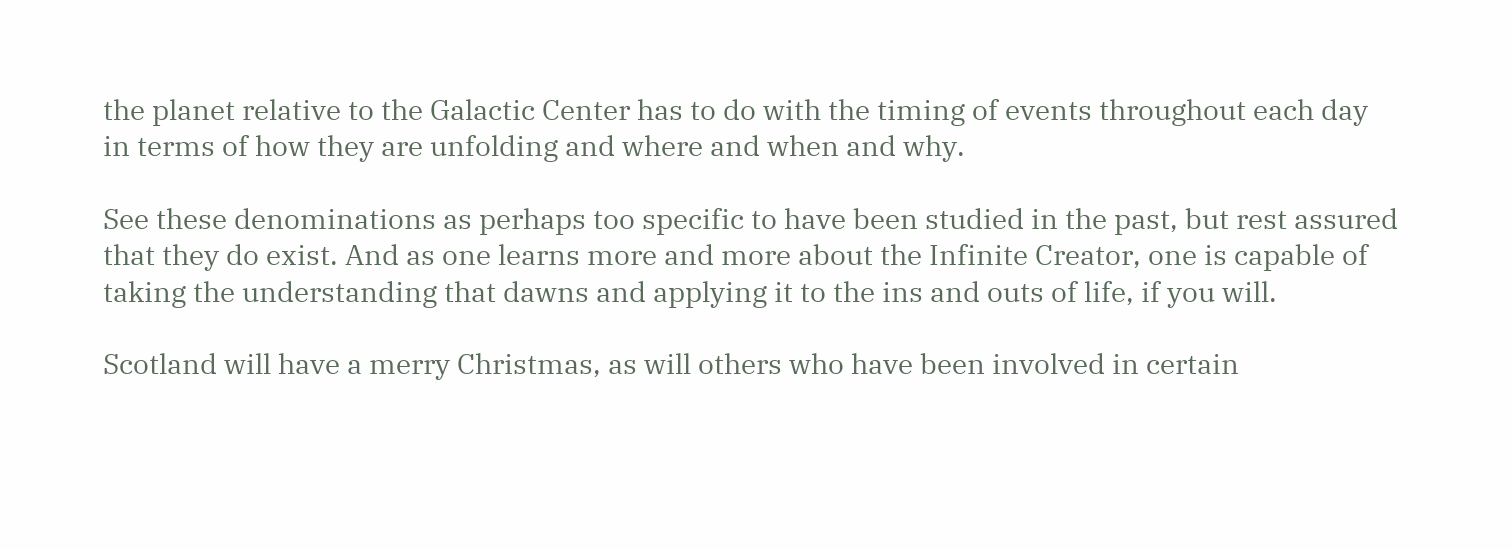the planet relative to the Galactic Center has to do with the timing of events throughout each day in terms of how they are unfolding and where and when and why.

See these denominations as perhaps too specific to have been studied in the past, but rest assured that they do exist. And as one learns more and more about the Infinite Creator, one is capable of taking the understanding that dawns and applying it to the ins and outs of life, if you will.

Scotland will have a merry Christmas, as will others who have been involved in certain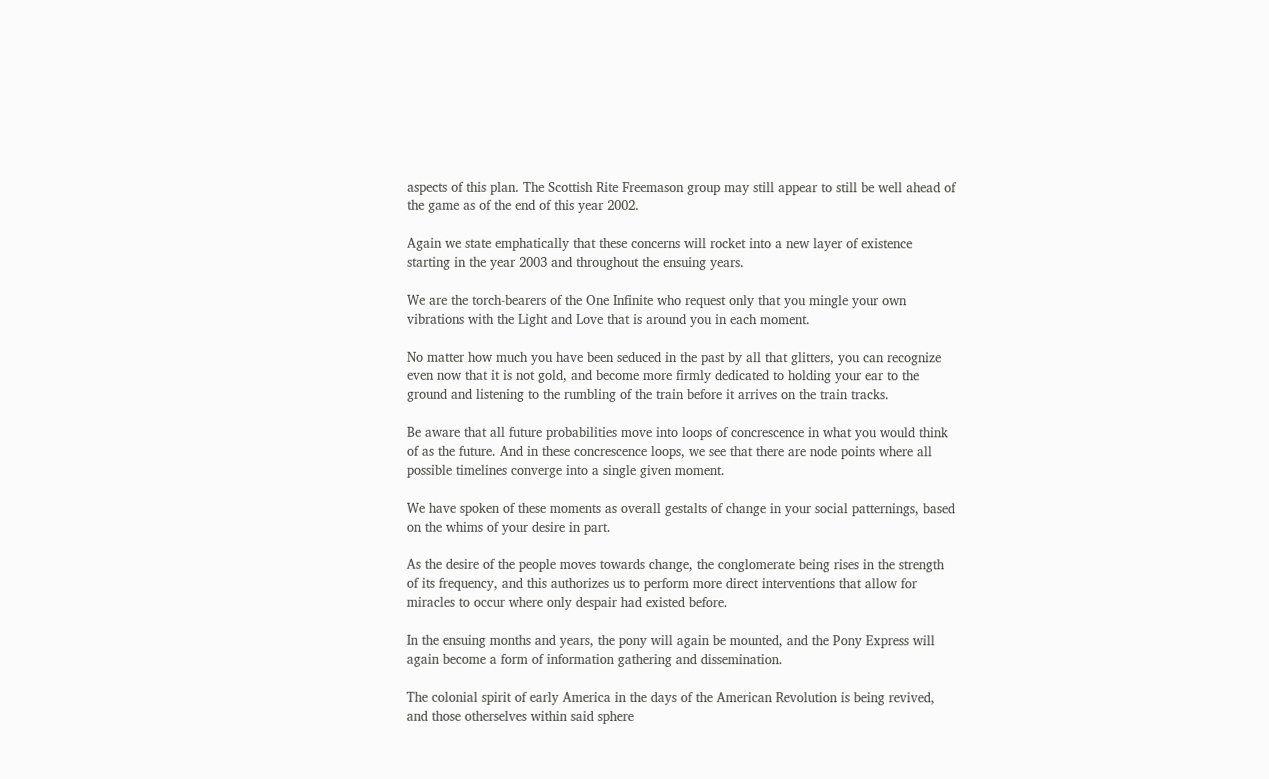aspects of this plan. The Scottish Rite Freemason group may still appear to still be well ahead of the game as of the end of this year 2002.

Again we state emphatically that these concerns will rocket into a new layer of existence starting in the year 2003 and throughout the ensuing years.

We are the torch-bearers of the One Infinite who request only that you mingle your own vibrations with the Light and Love that is around you in each moment.

No matter how much you have been seduced in the past by all that glitters, you can recognize even now that it is not gold, and become more firmly dedicated to holding your ear to the ground and listening to the rumbling of the train before it arrives on the train tracks.

Be aware that all future probabilities move into loops of concrescence in what you would think of as the future. And in these concrescence loops, we see that there are node points where all possible timelines converge into a single given moment.

We have spoken of these moments as overall gestalts of change in your social patternings, based on the whims of your desire in part.

As the desire of the people moves towards change, the conglomerate being rises in the strength of its frequency, and this authorizes us to perform more direct interventions that allow for miracles to occur where only despair had existed before.

In the ensuing months and years, the pony will again be mounted, and the Pony Express will again become a form of information gathering and dissemination.

The colonial spirit of early America in the days of the American Revolution is being revived, and those otherselves within said sphere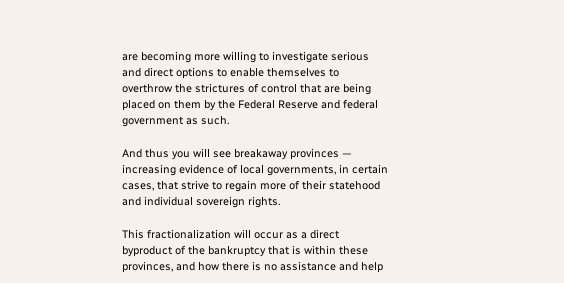are becoming more willing to investigate serious and direct options to enable themselves to overthrow the strictures of control that are being placed on them by the Federal Reserve and federal government as such.

And thus you will see breakaway provinces — increasing evidence of local governments, in certain cases, that strive to regain more of their statehood and individual sovereign rights.

This fractionalization will occur as a direct byproduct of the bankruptcy that is within these provinces, and how there is no assistance and help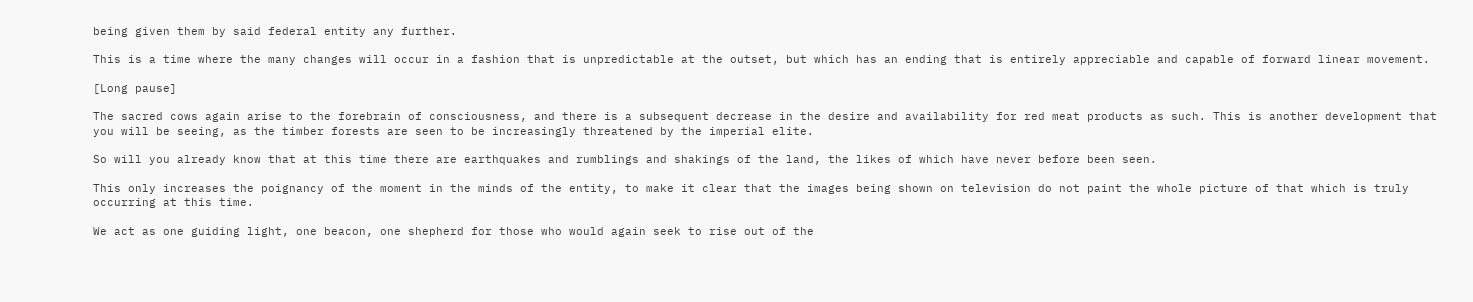being given them by said federal entity any further.

This is a time where the many changes will occur in a fashion that is unpredictable at the outset, but which has an ending that is entirely appreciable and capable of forward linear movement.

[Long pause]

The sacred cows again arise to the forebrain of consciousness, and there is a subsequent decrease in the desire and availability for red meat products as such. This is another development that you will be seeing, as the timber forests are seen to be increasingly threatened by the imperial elite.

So will you already know that at this time there are earthquakes and rumblings and shakings of the land, the likes of which have never before been seen.

This only increases the poignancy of the moment in the minds of the entity, to make it clear that the images being shown on television do not paint the whole picture of that which is truly occurring at this time.

We act as one guiding light, one beacon, one shepherd for those who would again seek to rise out of the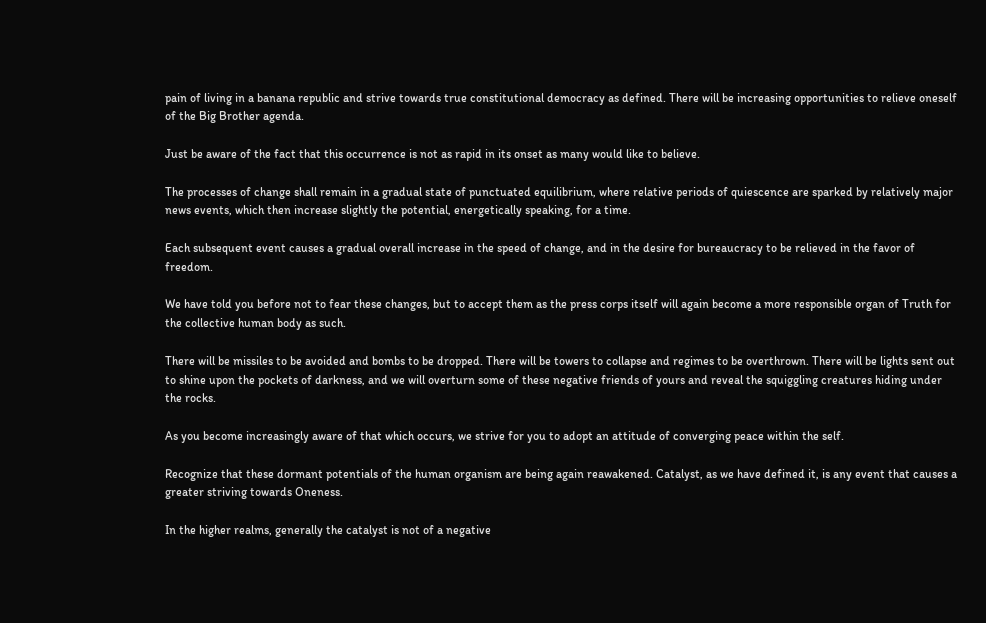pain of living in a banana republic and strive towards true constitutional democracy as defined. There will be increasing opportunities to relieve oneself of the Big Brother agenda.

Just be aware of the fact that this occurrence is not as rapid in its onset as many would like to believe.

The processes of change shall remain in a gradual state of punctuated equilibrium, where relative periods of quiescence are sparked by relatively major news events, which then increase slightly the potential, energetically speaking, for a time.

Each subsequent event causes a gradual overall increase in the speed of change, and in the desire for bureaucracy to be relieved in the favor of freedom.

We have told you before not to fear these changes, but to accept them as the press corps itself will again become a more responsible organ of Truth for the collective human body as such.

There will be missiles to be avoided and bombs to be dropped. There will be towers to collapse and regimes to be overthrown. There will be lights sent out to shine upon the pockets of darkness, and we will overturn some of these negative friends of yours and reveal the squiggling creatures hiding under the rocks.

As you become increasingly aware of that which occurs, we strive for you to adopt an attitude of converging peace within the self.

Recognize that these dormant potentials of the human organism are being again reawakened. Catalyst, as we have defined it, is any event that causes a greater striving towards Oneness.

In the higher realms, generally the catalyst is not of a negative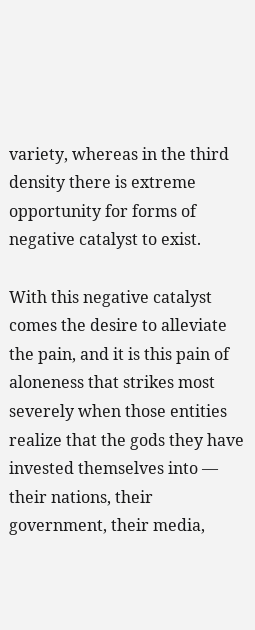variety, whereas in the third density there is extreme opportunity for forms of negative catalyst to exist.

With this negative catalyst comes the desire to alleviate the pain, and it is this pain of aloneness that strikes most severely when those entities realize that the gods they have invested themselves into — their nations, their government, their media,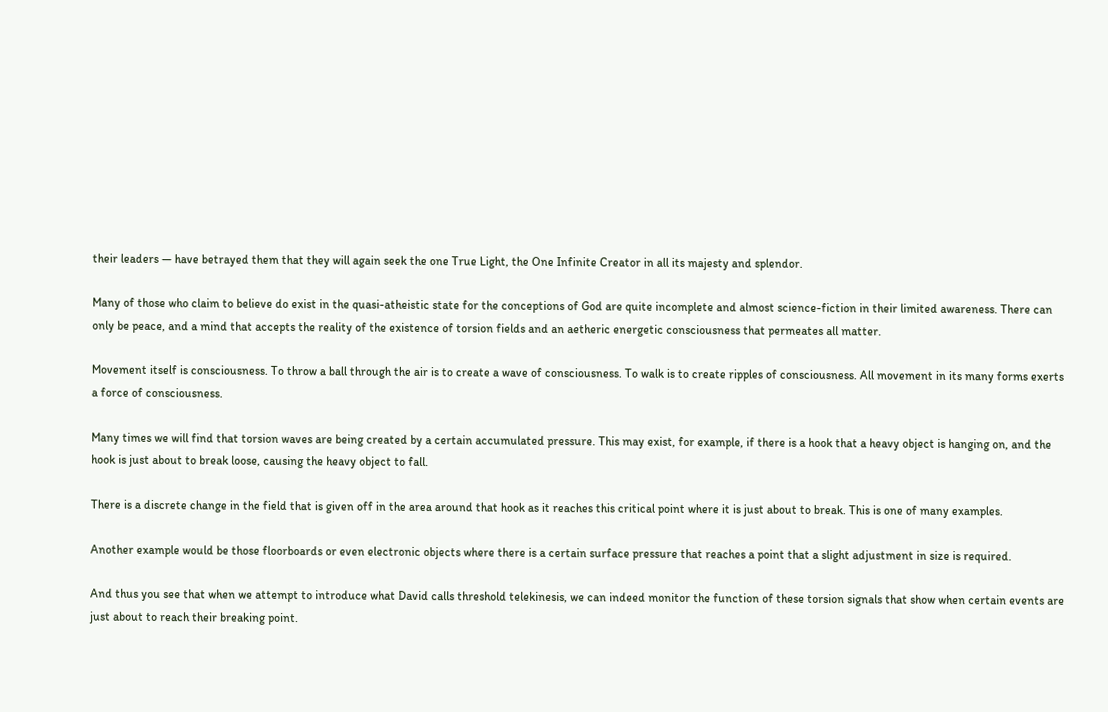their leaders — have betrayed them that they will again seek the one True Light, the One Infinite Creator in all its majesty and splendor.

Many of those who claim to believe do exist in the quasi-atheistic state for the conceptions of God are quite incomplete and almost science-fiction in their limited awareness. There can only be peace, and a mind that accepts the reality of the existence of torsion fields and an aetheric energetic consciousness that permeates all matter.

Movement itself is consciousness. To throw a ball through the air is to create a wave of consciousness. To walk is to create ripples of consciousness. All movement in its many forms exerts a force of consciousness.

Many times we will find that torsion waves are being created by a certain accumulated pressure. This may exist, for example, if there is a hook that a heavy object is hanging on, and the hook is just about to break loose, causing the heavy object to fall.

There is a discrete change in the field that is given off in the area around that hook as it reaches this critical point where it is just about to break. This is one of many examples.

Another example would be those floorboards or even electronic objects where there is a certain surface pressure that reaches a point that a slight adjustment in size is required.

And thus you see that when we attempt to introduce what David calls threshold telekinesis, we can indeed monitor the function of these torsion signals that show when certain events are just about to reach their breaking point.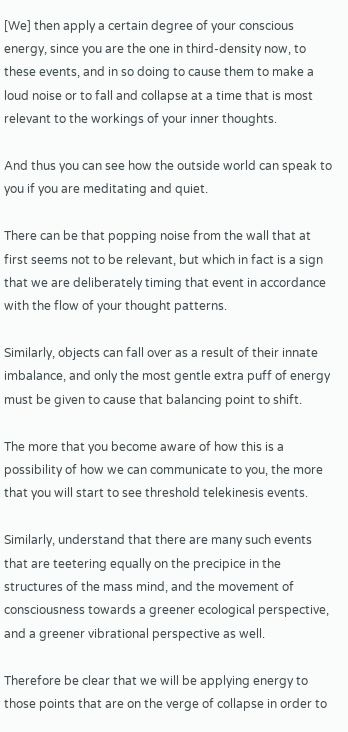[We] then apply a certain degree of your conscious energy, since you are the one in third-density now, to these events, and in so doing to cause them to make a loud noise or to fall and collapse at a time that is most relevant to the workings of your inner thoughts.

And thus you can see how the outside world can speak to you if you are meditating and quiet.

There can be that popping noise from the wall that at first seems not to be relevant, but which in fact is a sign that we are deliberately timing that event in accordance with the flow of your thought patterns.

Similarly, objects can fall over as a result of their innate imbalance, and only the most gentle extra puff of energy must be given to cause that balancing point to shift.

The more that you become aware of how this is a possibility of how we can communicate to you, the more that you will start to see threshold telekinesis events.

Similarly, understand that there are many such events that are teetering equally on the precipice in the structures of the mass mind, and the movement of consciousness towards a greener ecological perspective, and a greener vibrational perspective as well.

Therefore be clear that we will be applying energy to those points that are on the verge of collapse in order to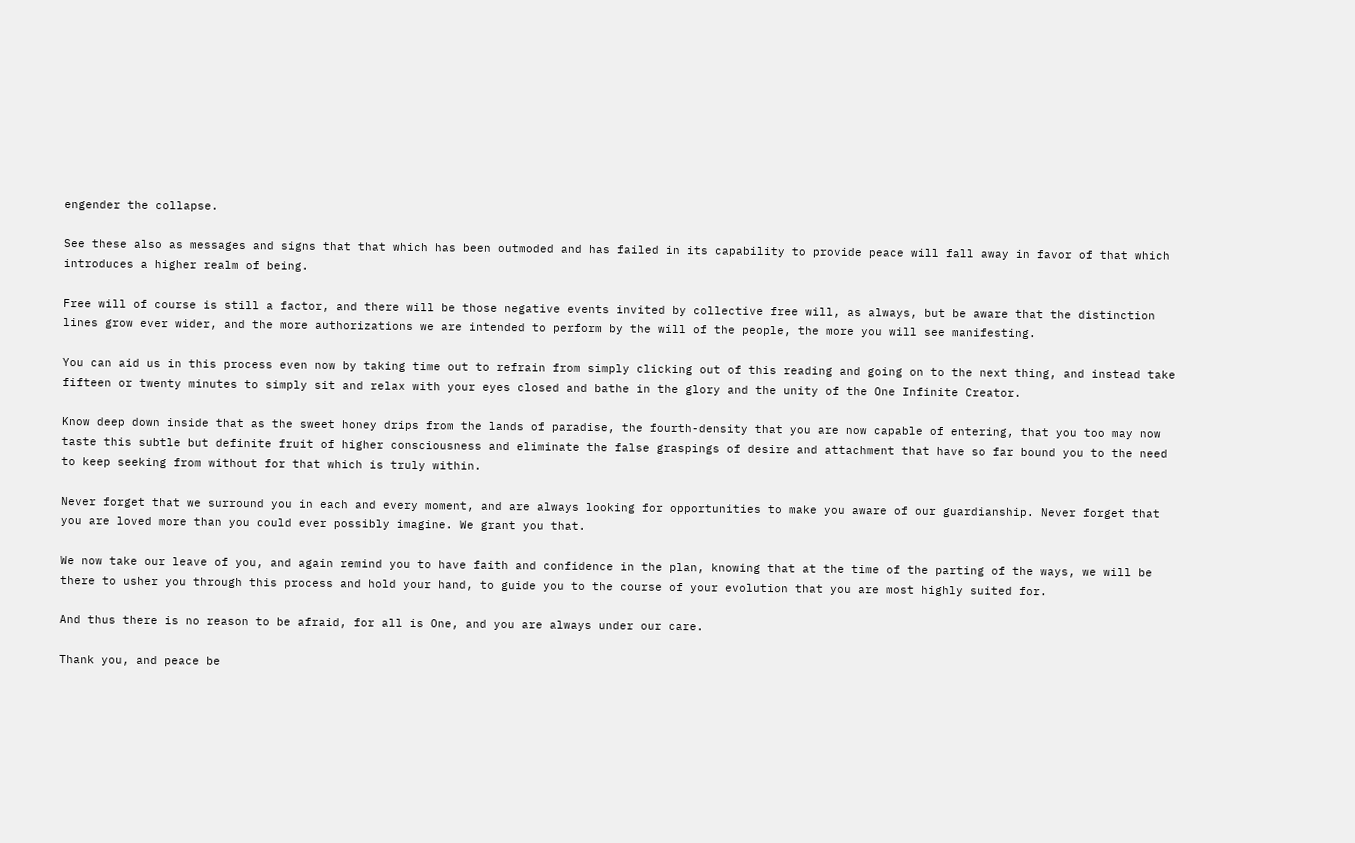engender the collapse.

See these also as messages and signs that that which has been outmoded and has failed in its capability to provide peace will fall away in favor of that which introduces a higher realm of being.

Free will of course is still a factor, and there will be those negative events invited by collective free will, as always, but be aware that the distinction lines grow ever wider, and the more authorizations we are intended to perform by the will of the people, the more you will see manifesting.

You can aid us in this process even now by taking time out to refrain from simply clicking out of this reading and going on to the next thing, and instead take fifteen or twenty minutes to simply sit and relax with your eyes closed and bathe in the glory and the unity of the One Infinite Creator.

Know deep down inside that as the sweet honey drips from the lands of paradise, the fourth-density that you are now capable of entering, that you too may now taste this subtle but definite fruit of higher consciousness and eliminate the false graspings of desire and attachment that have so far bound you to the need to keep seeking from without for that which is truly within.

Never forget that we surround you in each and every moment, and are always looking for opportunities to make you aware of our guardianship. Never forget that you are loved more than you could ever possibly imagine. We grant you that.

We now take our leave of you, and again remind you to have faith and confidence in the plan, knowing that at the time of the parting of the ways, we will be there to usher you through this process and hold your hand, to guide you to the course of your evolution that you are most highly suited for.

And thus there is no reason to be afraid, for all is One, and you are always under our care.

Thank you, and peace be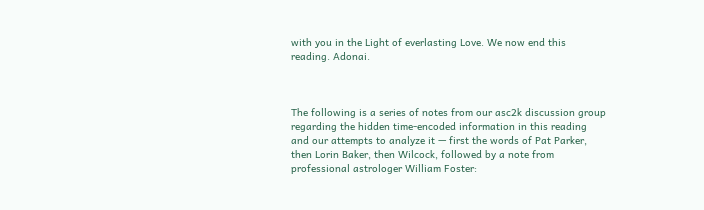with you in the Light of everlasting Love. We now end this reading. Adonai.



The following is a series of notes from our asc2k discussion group regarding the hidden time-encoded information in this reading and our attempts to analyze it — first the words of Pat Parker, then Lorin Baker, then Wilcock, followed by a note from professional astrologer William Foster: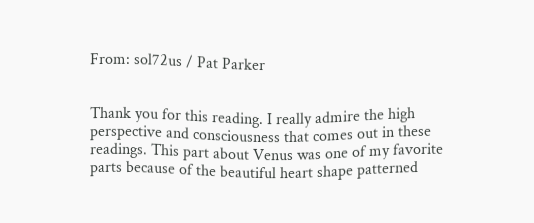From: sol72us / Pat Parker


Thank you for this reading. I really admire the high perspective and consciousness that comes out in these readings. This part about Venus was one of my favorite parts because of the beautiful heart shape patterned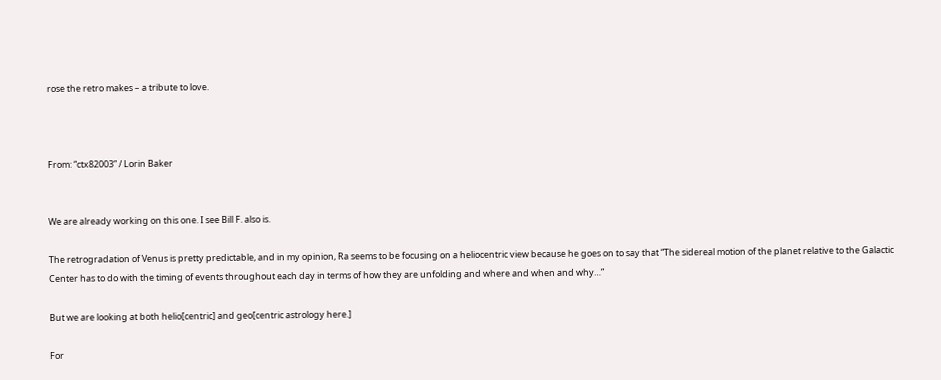rose the retro makes – a tribute to love.



From: “ctx82003” / Lorin Baker


We are already working on this one. I see Bill F. also is.

The retrogradation of Venus is pretty predictable, and in my opinion, Ra seems to be focusing on a heliocentric view because he goes on to say that “The sidereal motion of the planet relative to the Galactic Center has to do with the timing of events throughout each day in terms of how they are unfolding and where and when and why…”

But we are looking at both helio[centric] and geo[centric astrology here.]

For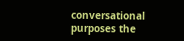conversational purposes the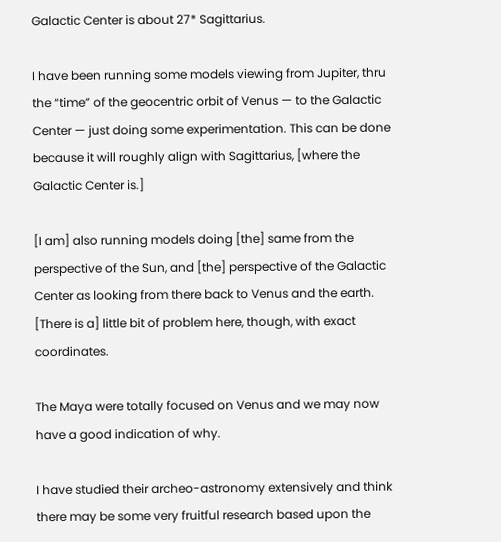Galactic Center is about 27* Sagittarius.

I have been running some models viewing from Jupiter, thru the “time” of the geocentric orbit of Venus — to the Galactic Center — just doing some experimentation. This can be done because it will roughly align with Sagittarius, [where the Galactic Center is.]

[I am] also running models doing [the] same from the perspective of the Sun, and [the] perspective of the Galactic Center as looking from there back to Venus and the earth. [There is a] little bit of problem here, though, with exact coordinates.

The Maya were totally focused on Venus and we may now have a good indication of why.

I have studied their archeo-astronomy extensively and think there may be some very fruitful research based upon the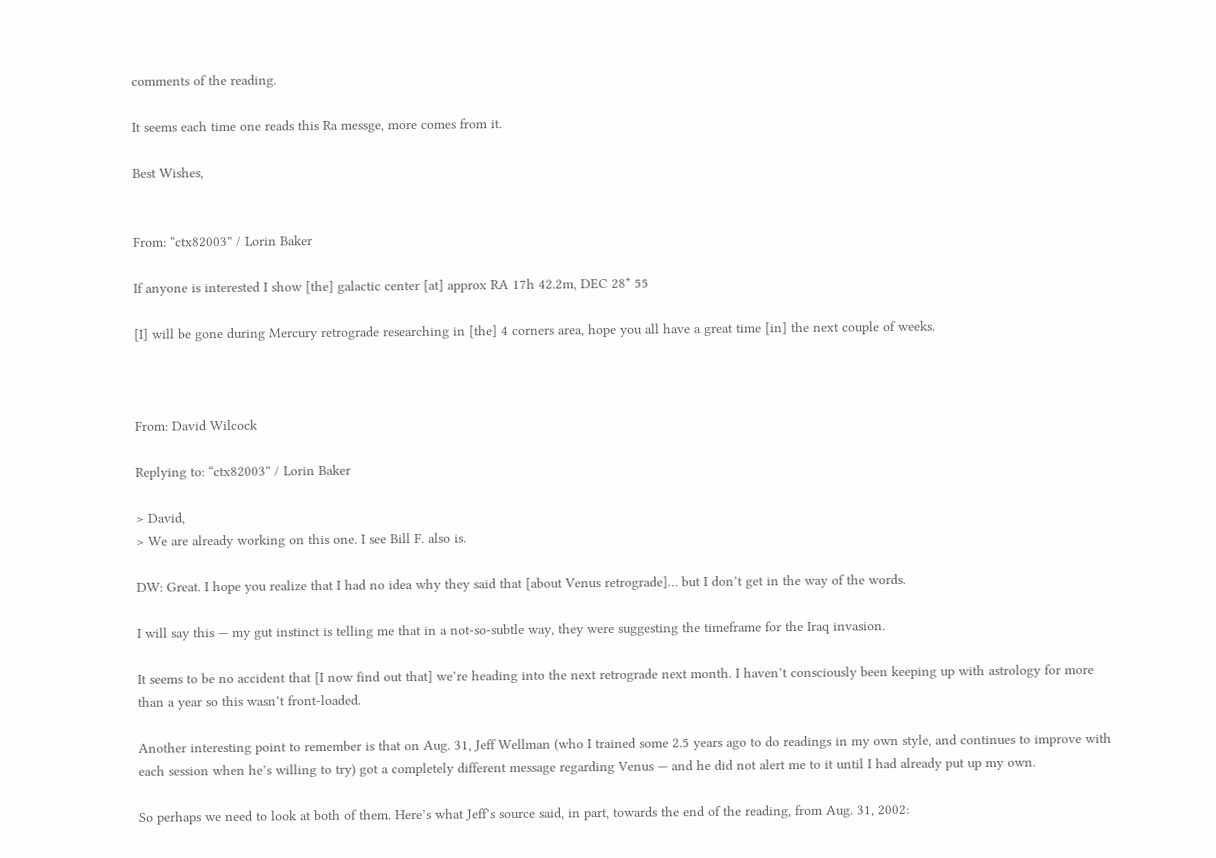comments of the reading.

It seems each time one reads this Ra messge, more comes from it.

Best Wishes,


From: “ctx82003” / Lorin Baker

If anyone is interested I show [the] galactic center [at] approx RA 17h 42.2m, DEC 28* 55

[I] will be gone during Mercury retrograde researching in [the] 4 corners area, hope you all have a great time [in] the next couple of weeks.



From: David Wilcock

Replying to: “ctx82003” / Lorin Baker

> David,
> We are already working on this one. I see Bill F. also is.

DW: Great. I hope you realize that I had no idea why they said that [about Venus retrograde]… but I don’t get in the way of the words.

I will say this — my gut instinct is telling me that in a not-so-subtle way, they were suggesting the timeframe for the Iraq invasion.

It seems to be no accident that [I now find out that] we’re heading into the next retrograde next month. I haven’t consciously been keeping up with astrology for more than a year so this wasn’t front-loaded.

Another interesting point to remember is that on Aug. 31, Jeff Wellman (who I trained some 2.5 years ago to do readings in my own style, and continues to improve with each session when he’s willing to try) got a completely different message regarding Venus — and he did not alert me to it until I had already put up my own.

So perhaps we need to look at both of them. Here’s what Jeff’s source said, in part, towards the end of the reading, from Aug. 31, 2002: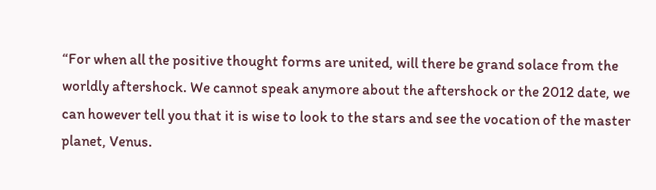“For when all the positive thought forms are united, will there be grand solace from the worldly aftershock. We cannot speak anymore about the aftershock or the 2012 date, we can however tell you that it is wise to look to the stars and see the vocation of the master planet, Venus.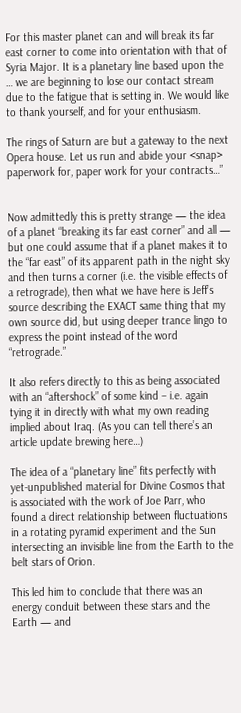For this master planet can and will break its far east corner to come into orientation with that of Syria Major. It is a planetary line based upon the … we are beginning to lose our contact stream due to the fatigue that is setting in. We would like to thank yourself, and for your enthusiasm.

The rings of Saturn are but a gateway to the next Opera house. Let us run and abide your <snap> paperwork for, paper work for your contracts…”


Now admittedly this is pretty strange — the idea of a planet “breaking its far east corner” and all — but one could assume that if a planet makes it to the “far east” of its apparent path in the night sky and then turns a corner (i.e. the visible effects of a retrograde), then what we have here is Jeff’s source describing the EXACT same thing that my own source did, but using deeper trance lingo to express the point instead of the word “retrograde.”

It also refers directly to this as being associated with an “aftershock” of some kind – i.e. again tying it in directly with what my own reading implied about Iraq. (As you can tell there’s an article update brewing here…)

The idea of a “planetary line” fits perfectly with yet-unpublished material for Divine Cosmos that is associated with the work of Joe Parr, who found a direct relationship between fluctuations in a rotating pyramid experiment and the Sun intersecting an invisible line from the Earth to the belt stars of Orion.

This led him to conclude that there was an energy conduit between these stars and the Earth — and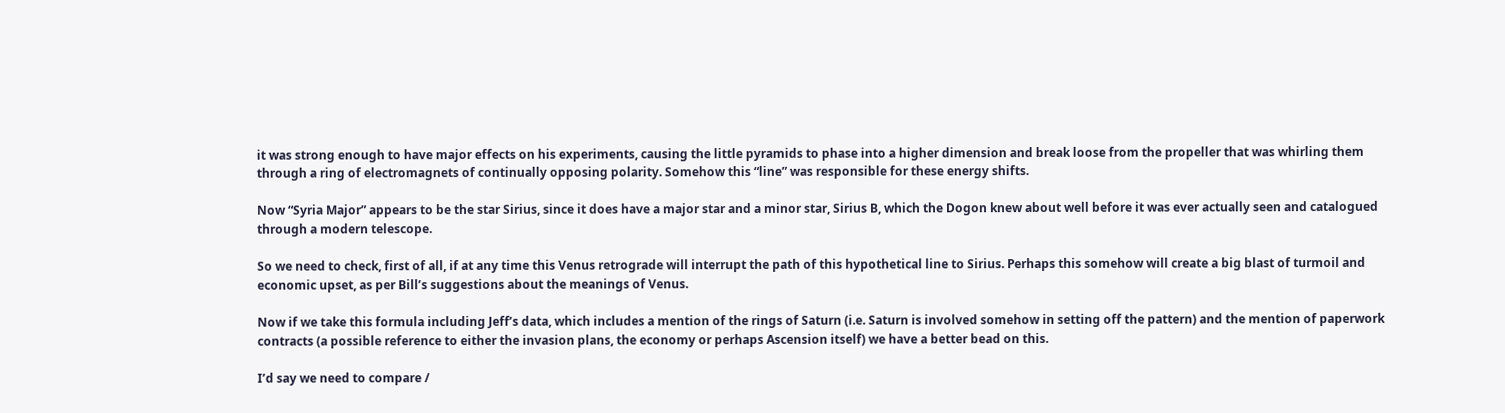it was strong enough to have major effects on his experiments, causing the little pyramids to phase into a higher dimension and break loose from the propeller that was whirling them through a ring of electromagnets of continually opposing polarity. Somehow this “line” was responsible for these energy shifts.

Now “Syria Major” appears to be the star Sirius, since it does have a major star and a minor star, Sirius B, which the Dogon knew about well before it was ever actually seen and catalogued through a modern telescope.

So we need to check, first of all, if at any time this Venus retrograde will interrupt the path of this hypothetical line to Sirius. Perhaps this somehow will create a big blast of turmoil and economic upset, as per Bill’s suggestions about the meanings of Venus.

Now if we take this formula including Jeff’s data, which includes a mention of the rings of Saturn (i.e. Saturn is involved somehow in setting off the pattern) and the mention of paperwork contracts (a possible reference to either the invasion plans, the economy or perhaps Ascension itself) we have a better bead on this.

I’d say we need to compare /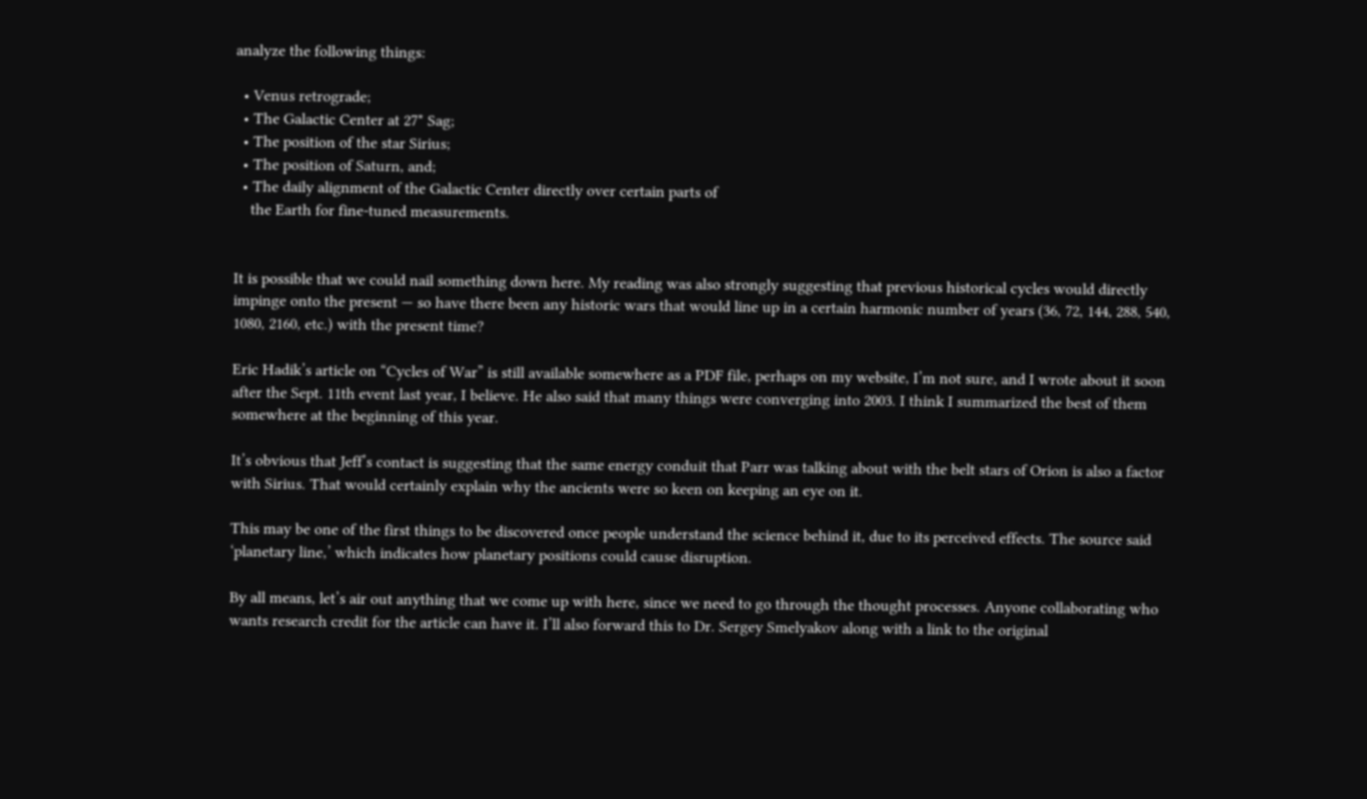analyze the following things:

  • Venus retrograde;
  • The Galactic Center at 27* Sag;
  • The position of the star Sirius;
  • The position of Saturn, and;
  • The daily alignment of the Galactic Center directly over certain parts of
    the Earth for fine-tuned measurements.


It is possible that we could nail something down here. My reading was also strongly suggesting that previous historical cycles would directly impinge onto the present — so have there been any historic wars that would line up in a certain harmonic number of years (36, 72, 144, 288, 540, 1080, 2160, etc.) with the present time?

Eric Hadik’s article on “Cycles of War” is still available somewhere as a PDF file, perhaps on my website, I’m not sure, and I wrote about it soon after the Sept. 11th event last year, I believe. He also said that many things were converging into 2003. I think I summarized the best of them somewhere at the beginning of this year.

It’s obvious that Jeff’s contact is suggesting that the same energy conduit that Parr was talking about with the belt stars of Orion is also a factor with Sirius. That would certainly explain why the ancients were so keen on keeping an eye on it.

This may be one of the first things to be discovered once people understand the science behind it, due to its perceived effects. The source said ‘planetary line,’ which indicates how planetary positions could cause disruption.

By all means, let’s air out anything that we come up with here, since we need to go through the thought processes. Anyone collaborating who wants research credit for the article can have it. I’ll also forward this to Dr. Sergey Smelyakov along with a link to the original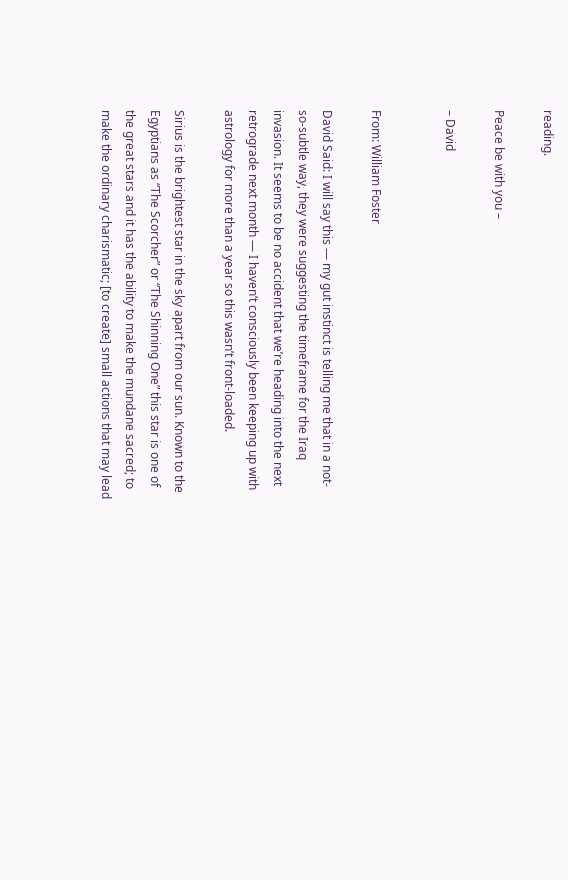reading.

Peace be with you –

– David


From: William Foster

David Said: I will say this — my gut instinct is telling me that in a not-so-subtle way, they were suggesting the timeframe for the Iraq invasion. It seems to be no accident that we’re heading into the next retrograde next month — I haven’t consciously been keeping up with astrology for more than a year so this wasn’t front-loaded.

Sirius is the brightest star in the sky apart from our sun. Known to the Egyptians as “The Scorcher” or “The Shinning One” this star is one of the great stars and it has the ability to make the mundane sacred; to make the ordinary charismatic; [to create] small actions that may lead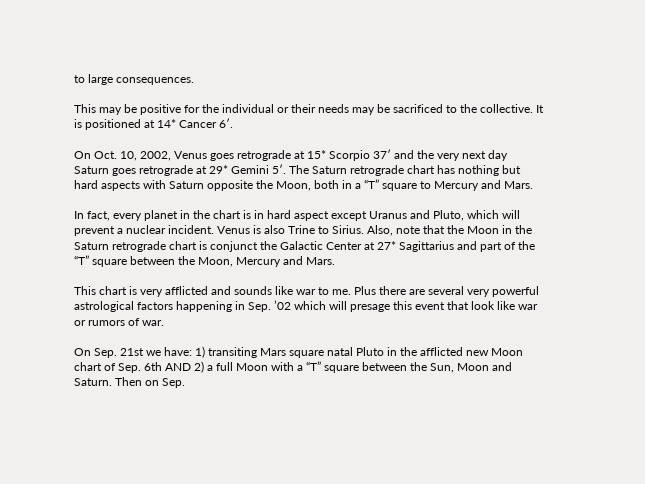to large consequences.

This may be positive for the individual or their needs may be sacrificed to the collective. It is positioned at 14* Cancer 6′.

On Oct. 10, 2002, Venus goes retrograde at 15* Scorpio 37′ and the very next day Saturn goes retrograde at 29* Gemini 5′. The Saturn retrograde chart has nothing but hard aspects with Saturn opposite the Moon, both in a “T” square to Mercury and Mars.

In fact, every planet in the chart is in hard aspect except Uranus and Pluto, which will prevent a nuclear incident. Venus is also Trine to Sirius. Also, note that the Moon in the Saturn retrograde chart is conjunct the Galactic Center at 27* Sagittarius and part of the “T” square between the Moon, Mercury and Mars.

This chart is very afflicted and sounds like war to me. Plus there are several very powerful astrological factors happening in Sep. ’02 which will presage this event that look like war or rumors of war.

On Sep. 21st we have: 1) transiting Mars square natal Pluto in the afflicted new Moon chart of Sep. 6th AND 2) a full Moon with a “T” square between the Sun, Moon and Saturn. Then on Sep.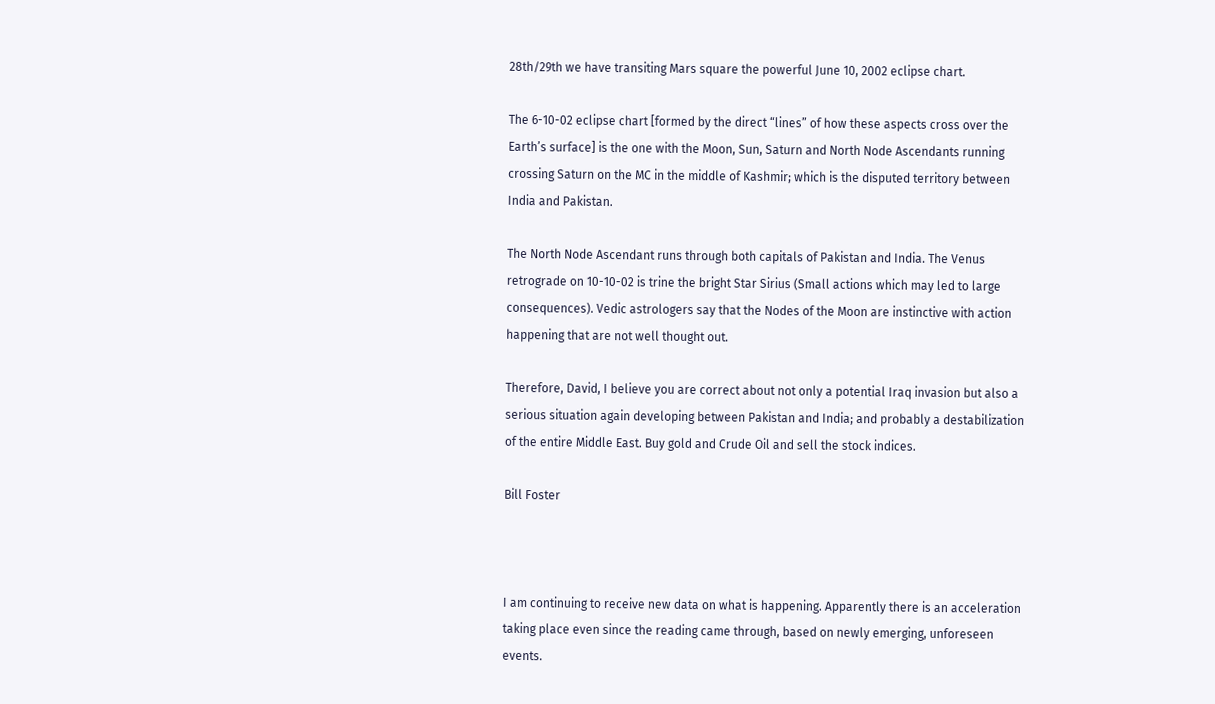28th/29th we have transiting Mars square the powerful June 10, 2002 eclipse chart.

The 6-10-02 eclipse chart [formed by the direct “lines” of how these aspects cross over the Earth’s surface] is the one with the Moon, Sun, Saturn and North Node Ascendants running crossing Saturn on the MC in the middle of Kashmir; which is the disputed territory between India and Pakistan.

The North Node Ascendant runs through both capitals of Pakistan and India. The Venus retrograde on 10-10-02 is trine the bright Star Sirius (Small actions which may led to large consequences). Vedic astrologers say that the Nodes of the Moon are instinctive with action happening that are not well thought out.

Therefore, David, I believe you are correct about not only a potential Iraq invasion but also a serious situation again developing between Pakistan and India; and probably a destabilization of the entire Middle East. Buy gold and Crude Oil and sell the stock indices.

Bill Foster



I am continuing to receive new data on what is happening. Apparently there is an acceleration taking place even since the reading came through, based on newly emerging, unforeseen events.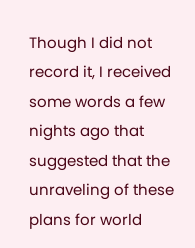Though I did not record it, I received some words a few nights ago that suggested that the unraveling of these plans for world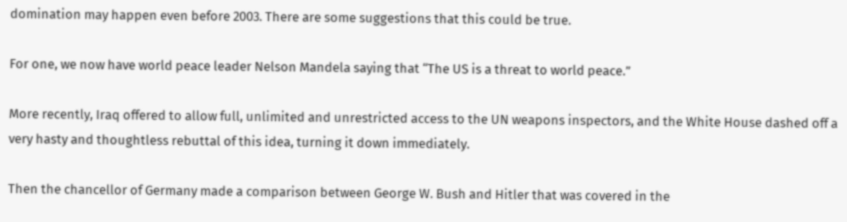domination may happen even before 2003. There are some suggestions that this could be true.

For one, we now have world peace leader Nelson Mandela saying that “The US is a threat to world peace.”

More recently, Iraq offered to allow full, unlimited and unrestricted access to the UN weapons inspectors, and the White House dashed off a very hasty and thoughtless rebuttal of this idea, turning it down immediately.

Then the chancellor of Germany made a comparison between George W. Bush and Hitler that was covered in the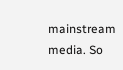mainstream media. So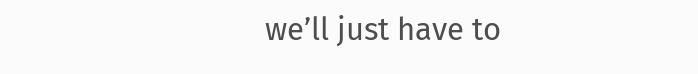we’ll just have to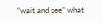“wait and see” what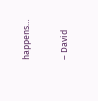happens…

– David